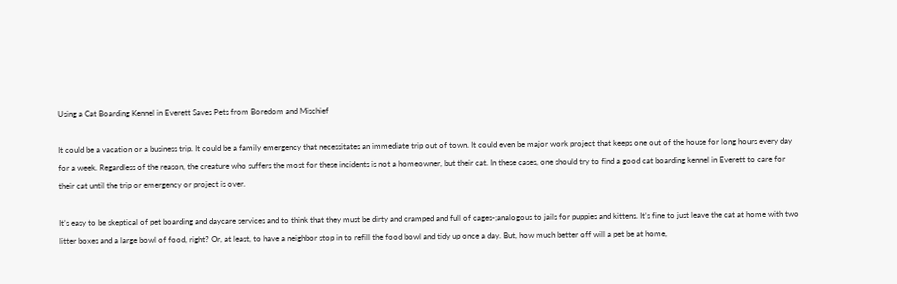Using a Cat Boarding Kennel in Everett Saves Pets from Boredom and Mischief

It could be a vacation or a business trip. It could be a family emergency that necessitates an immediate trip out of town. It could even be major work project that keeps one out of the house for long hours every day for a week. Regardless of the reason, the creature who suffers the most for these incidents is not a homeowner, but their cat. In these cases, one should try to find a good cat boarding kennel in Everett to care for their cat until the trip or emergency or project is over.

It’s easy to be skeptical of pet boarding and daycare services and to think that they must be dirty and cramped and full of cages-;analogous to jails for puppies and kittens. It’s fine to just leave the cat at home with two litter boxes and a large bowl of food, right? Or, at least, to have a neighbor stop in to refill the food bowl and tidy up once a day. But, how much better off will a pet be at home,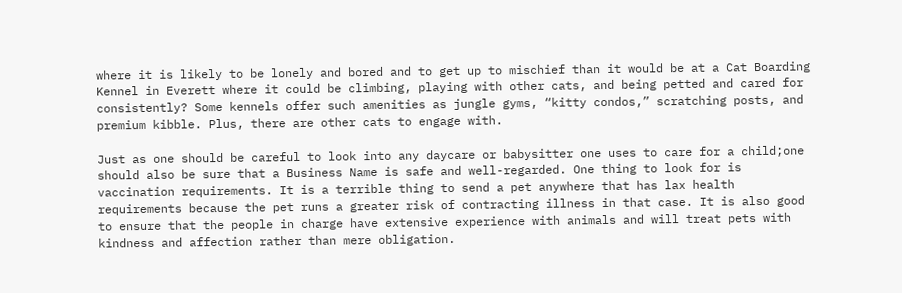where it is likely to be lonely and bored and to get up to mischief than it would be at a Cat Boarding Kennel in Everett where it could be climbing, playing with other cats, and being petted and cared for consistently? Some kennels offer such amenities as jungle gyms, “kitty condos,” scratching posts, and premium kibble. Plus, there are other cats to engage with.

Just as one should be careful to look into any daycare or babysitter one uses to care for a child;one should also be sure that a Business Name is safe and well-regarded. One thing to look for is vaccination requirements. It is a terrible thing to send a pet anywhere that has lax health requirements because the pet runs a greater risk of contracting illness in that case. It is also good to ensure that the people in charge have extensive experience with animals and will treat pets with kindness and affection rather than mere obligation.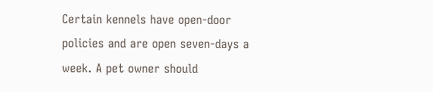Certain kennels have open-door policies and are open seven-days a week. A pet owner should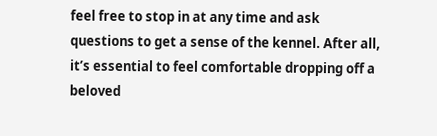feel free to stop in at any time and ask questions to get a sense of the kennel. After all, it’s essential to feel comfortable dropping off a beloved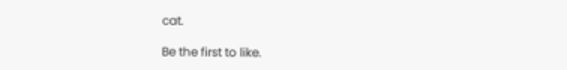cat.

Be the first to like.